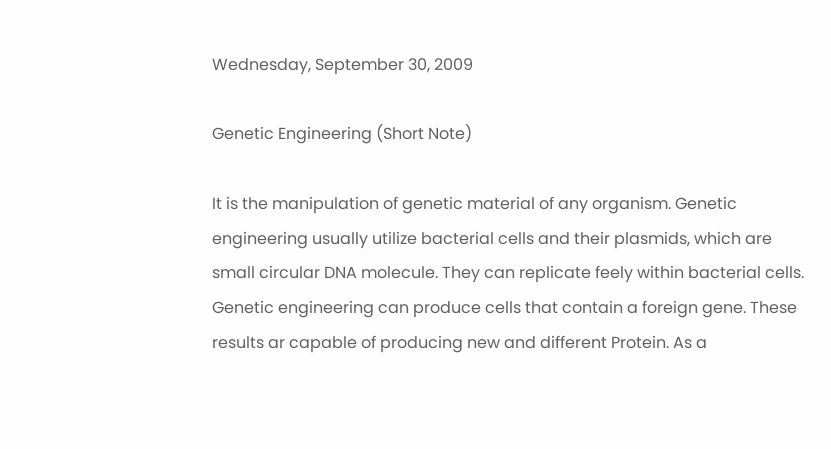Wednesday, September 30, 2009

Genetic Engineering (Short Note)

It is the manipulation of genetic material of any organism. Genetic engineering usually utilize bacterial cells and their plasmids, which are small circular DNA molecule. They can replicate feely within bacterial cells. Genetic engineering can produce cells that contain a foreign gene. These results ar capable of producing new and different Protein. As a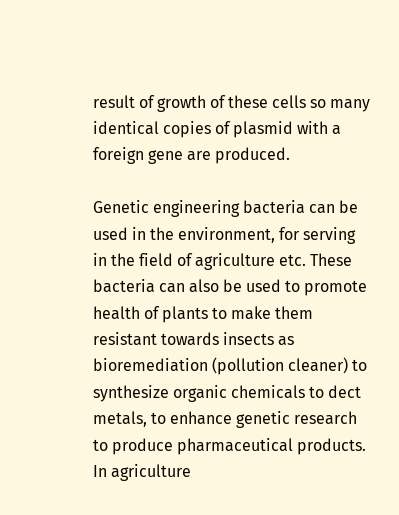result of growth of these cells so many identical copies of plasmid with a foreign gene are produced.

Genetic engineering bacteria can be used in the environment, for serving in the field of agriculture etc. These bacteria can also be used to promote health of plants to make them resistant towards insects as bioremediation (pollution cleaner) to synthesize organic chemicals to dect metals, to enhance genetic research to produce pharmaceutical products. In agriculture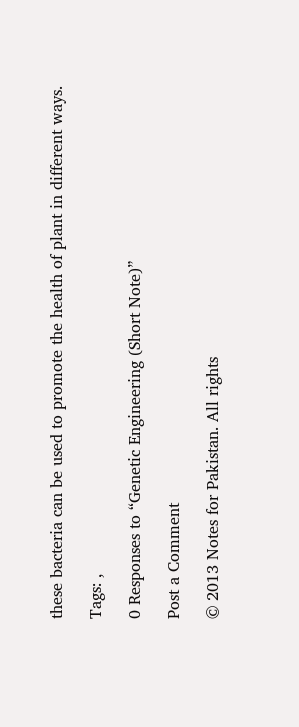these bacteria can be used to promote the health of plant in different ways.

Tags: ,

0 Responses to “Genetic Engineering (Short Note)”

Post a Comment

© 2013 Notes for Pakistan. All rights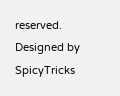reserved.
Designed by SpicyTricks